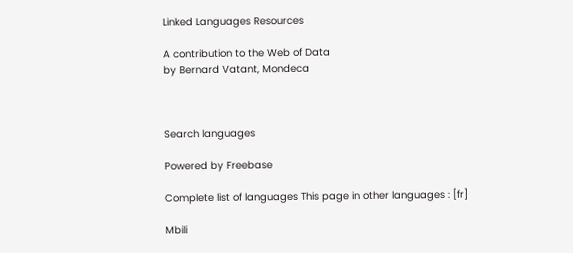Linked Languages Resources

A contribution to the Web of Data
by Bernard Vatant, Mondeca



Search languages

Powered by Freebase

Complete list of languages This page in other languages : [fr]

Mbili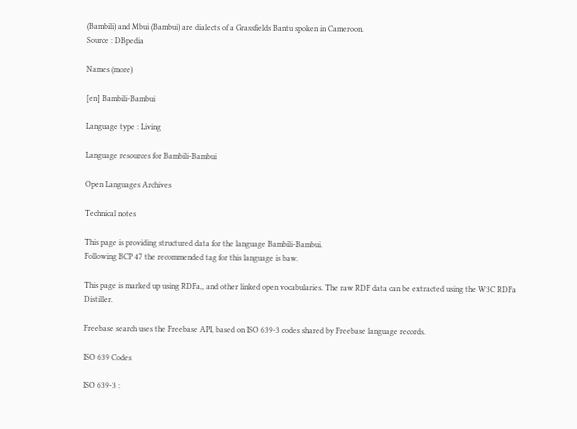(Bambili) and Mbui (Bambui) are dialects of a Grassfields Bantu spoken in Cameroon.
Source : DBpedia

Names (more)

[en] Bambili-Bambui

Language type : Living

Language resources for Bambili-Bambui

Open Languages Archives

Technical notes

This page is providing structured data for the language Bambili-Bambui.
Following BCP 47 the recommended tag for this language is baw.

This page is marked up using RDFa,, and other linked open vocabularies. The raw RDF data can be extracted using the W3C RDFa Distiller.

Freebase search uses the Freebase API, based on ISO 639-3 codes shared by Freebase language records.

ISO 639 Codes

ISO 639-3 :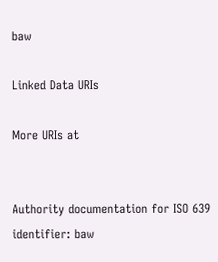baw

Linked Data URIs

More URIs at


Authority documentation for ISO 639 identifier: baw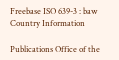Freebase ISO 639-3 : baw Country Information

Publications Office of the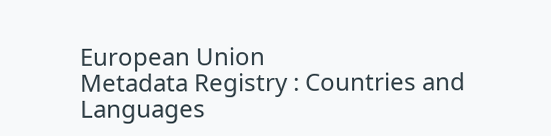European Union
Metadata Registry : Countries and Languages